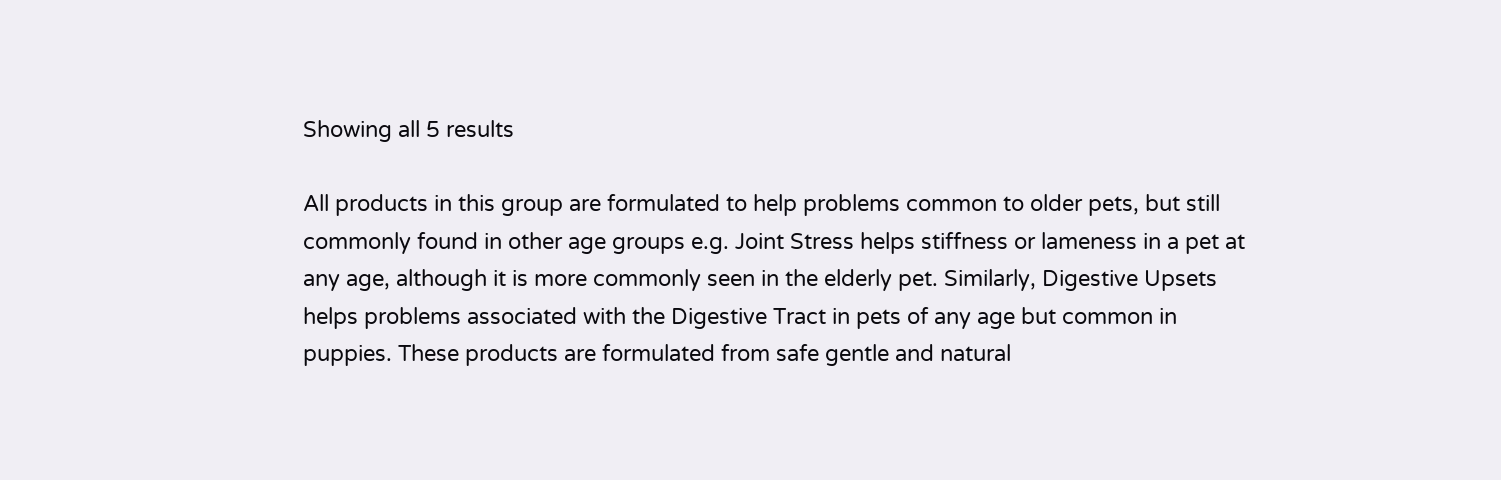Showing all 5 results

All products in this group are formulated to help problems common to older pets, but still commonly found in other age groups e.g. Joint Stress helps stiffness or lameness in a pet at any age, although it is more commonly seen in the elderly pet. Similarly, Digestive Upsets helps problems associated with the Digestive Tract in pets of any age but common in puppies. These products are formulated from safe gentle and natural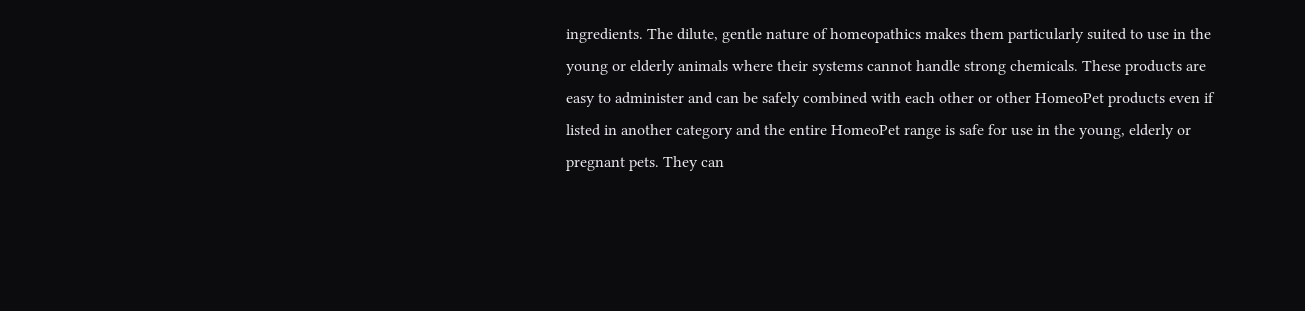ingredients. The dilute, gentle nature of homeopathics makes them particularly suited to use in the young or elderly animals where their systems cannot handle strong chemicals. These products are easy to administer and can be safely combined with each other or other HomeoPet products even if listed in another category and the entire HomeoPet range is safe for use in the young, elderly or pregnant pets. They can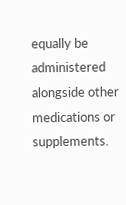equally be administered alongside other medications or supplements.